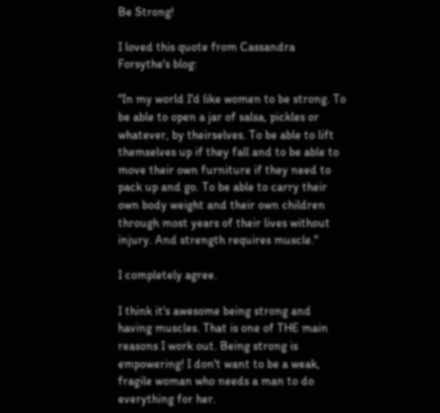Be Strong!

I loved this quote from Cassandra Forsythe's blog:

"In my world I'd like women to be strong. To be able to open a jar of salsa, pickles or whatever, by theirselves. To be able to lift themselves up if they fall and to be able to move their own furniture if they need to pack up and go. To be able to carry their own body weight and their own children through most years of their lives without injury. And strength requires muscle."

I completely agree.

I think it's awesome being strong and having muscles. That is one of THE main reasons I work out. Being strong is empowering! I don't want to be a weak, fragile woman who needs a man to do everything for her.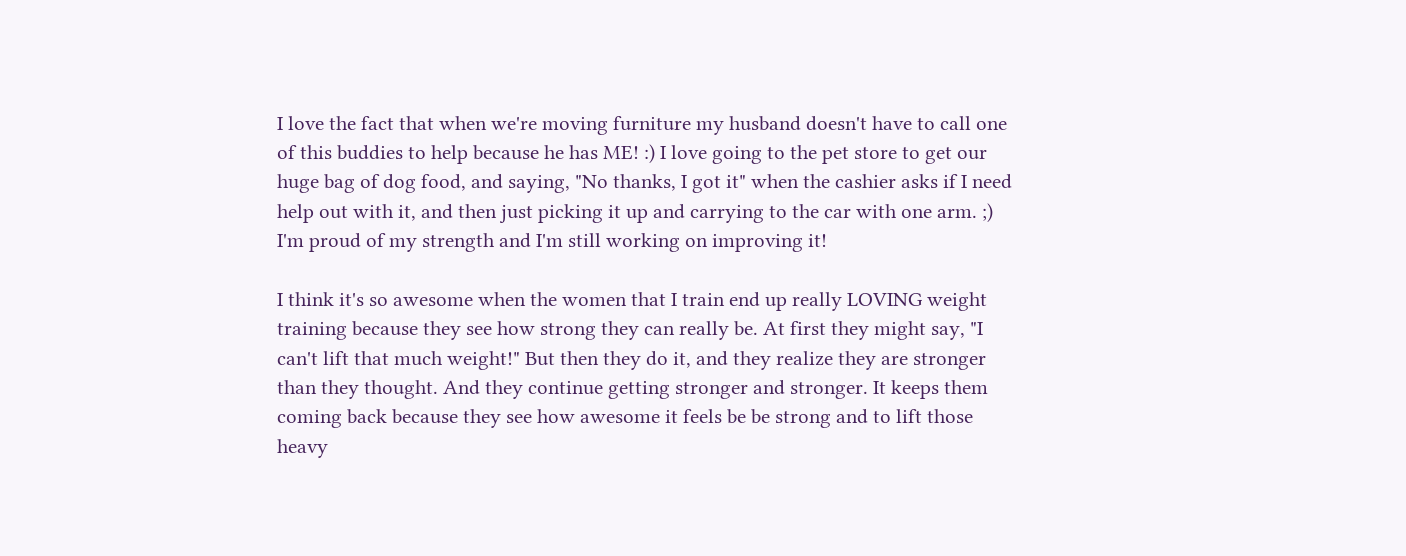I love the fact that when we're moving furniture my husband doesn't have to call one of this buddies to help because he has ME! :) I love going to the pet store to get our huge bag of dog food, and saying, "No thanks, I got it" when the cashier asks if I need help out with it, and then just picking it up and carrying to the car with one arm. ;) I'm proud of my strength and I'm still working on improving it!

I think it's so awesome when the women that I train end up really LOVING weight training because they see how strong they can really be. At first they might say, "I can't lift that much weight!" But then they do it, and they realize they are stronger than they thought. And they continue getting stronger and stronger. It keeps them coming back because they see how awesome it feels be be strong and to lift those heavy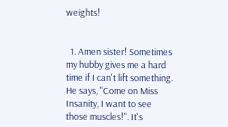weights!


  1. Amen sister! Sometimes my hubby gives me a hard time if I can't lift something. He says, "Come on Miss Insanity, I want to see those muscles!". It's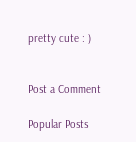pretty cute : )


Post a Comment

Popular Posts